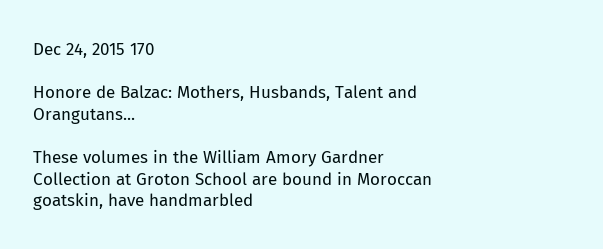Dec 24, 2015 170

Honore de Balzac: Mothers, Husbands, Talent and Orangutans...

These volumes in the William Amory Gardner Collection at Groton School are bound in Moroccan goatskin, have handmarbled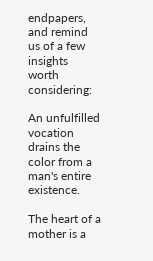endpapers, and remind us of a few insights worth considering:

An unfulfilled vocation drains the color from a man's entire existence.

The heart of a mother is a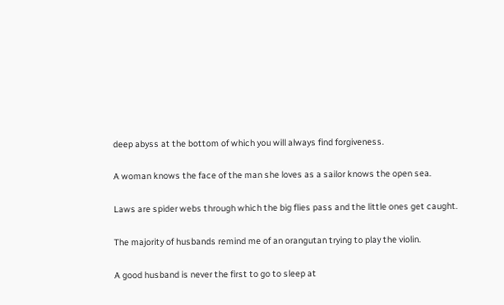deep abyss at the bottom of which you will always find forgiveness.

A woman knows the face of the man she loves as a sailor knows the open sea.

Laws are spider webs through which the big flies pass and the little ones get caught.

The majority of husbands remind me of an orangutan trying to play the violin.

A good husband is never the first to go to sleep at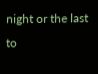night or the last to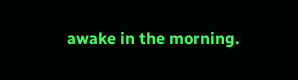awake in the morning.